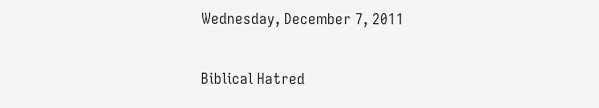Wednesday, December 7, 2011

Biblical Hatred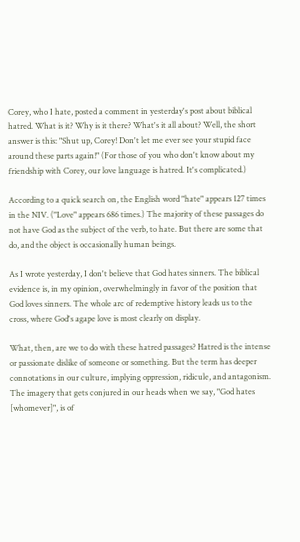Corey, who I hate, posted a comment in yesterday's post about biblical hatred. What is it? Why is it there? What's it all about? Well, the short answer is this: "Shut up, Corey! Don't let me ever see your stupid face around these parts again!" (For those of you who don't know about my friendship with Corey, our love language is hatred. It's complicated.)

According to a quick search on, the English word "hate" appears 127 times in the NIV. ("Love" appears 686 times.) The majority of these passages do not have God as the subject of the verb, to hate. But there are some that do, and the object is occasionally human beings.

As I wrote yesterday, I don't believe that God hates sinners. The biblical evidence is, in my opinion, overwhelmingly in favor of the position that God loves sinners. The whole arc of redemptive history leads us to the cross, where God's agape love is most clearly on display.

What, then, are we to do with these hatred passages? Hatred is the intense or passionate dislike of someone or something. But the term has deeper connotations in our culture, implying oppression, ridicule, and antagonism. The imagery that gets conjured in our heads when we say, "God hates [whomever]", is of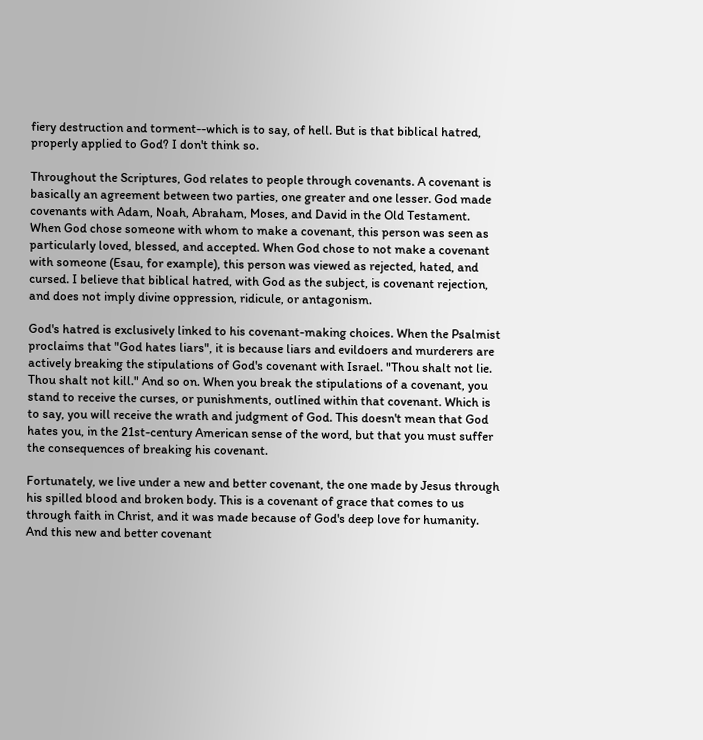fiery destruction and torment--which is to say, of hell. But is that biblical hatred, properly applied to God? I don't think so.

Throughout the Scriptures, God relates to people through covenants. A covenant is basically an agreement between two parties, one greater and one lesser. God made covenants with Adam, Noah, Abraham, Moses, and David in the Old Testament. When God chose someone with whom to make a covenant, this person was seen as particularly loved, blessed, and accepted. When God chose to not make a covenant with someone (Esau, for example), this person was viewed as rejected, hated, and cursed. I believe that biblical hatred, with God as the subject, is covenant rejection, and does not imply divine oppression, ridicule, or antagonism.

God's hatred is exclusively linked to his covenant-making choices. When the Psalmist proclaims that "God hates liars", it is because liars and evildoers and murderers are actively breaking the stipulations of God's covenant with Israel. "Thou shalt not lie. Thou shalt not kill." And so on. When you break the stipulations of a covenant, you stand to receive the curses, or punishments, outlined within that covenant. Which is to say, you will receive the wrath and judgment of God. This doesn't mean that God hates you, in the 21st-century American sense of the word, but that you must suffer the consequences of breaking his covenant.

Fortunately, we live under a new and better covenant, the one made by Jesus through his spilled blood and broken body. This is a covenant of grace that comes to us through faith in Christ, and it was made because of God's deep love for humanity. And this new and better covenant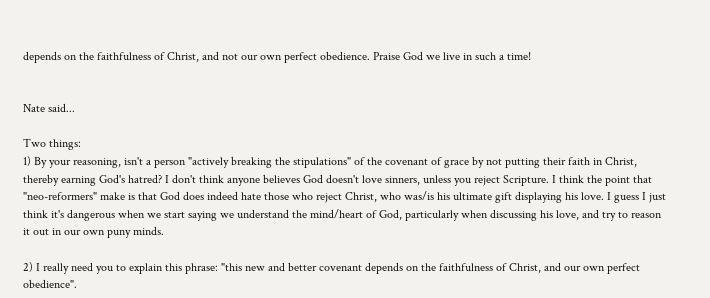depends on the faithfulness of Christ, and not our own perfect obedience. Praise God we live in such a time!


Nate said...

Two things:
1) By your reasoning, isn't a person "actively breaking the stipulations" of the covenant of grace by not putting their faith in Christ, thereby earning God's hatred? I don't think anyone believes God doesn't love sinners, unless you reject Scripture. I think the point that "neo-reformers" make is that God does indeed hate those who reject Christ, who was/is his ultimate gift displaying his love. I guess I just think it's dangerous when we start saying we understand the mind/heart of God, particularly when discussing his love, and try to reason it out in our own puny minds.

2) I really need you to explain this phrase: "this new and better covenant depends on the faithfulness of Christ, and our own perfect obedience".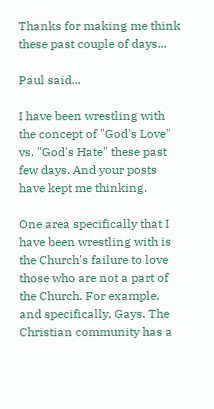Thanks for making me think these past couple of days...

Paul said...

I have been wrestling with the concept of "God's Love" vs. "God's Hate" these past few days. And your posts have kept me thinking.

One area specifically that I have been wrestling with is the Church's failure to love those who are not a part of the Church. For example, and specifically, Gays. The Christian community has a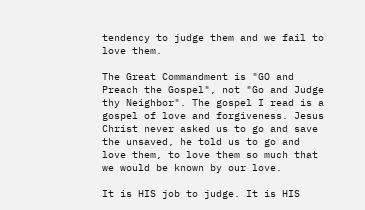tendency to judge them and we fail to love them.

The Great Commandment is "GO and Preach the Gospel", not "Go and Judge thy Neighbor". The gospel I read is a gospel of love and forgiveness. Jesus Christ never asked us to go and save the unsaved, he told us to go and love them, to love them so much that we would be known by our love.

It is HIS job to judge. It is HIS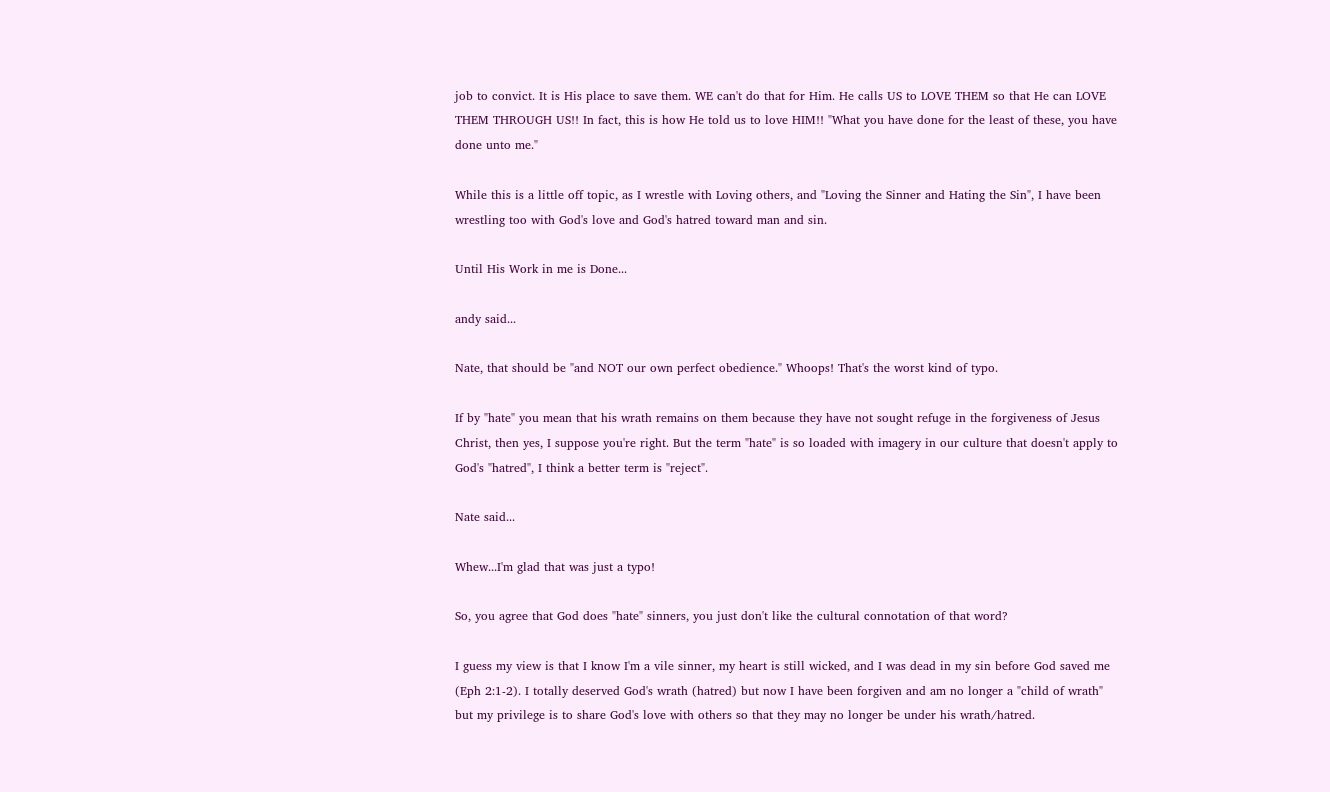job to convict. It is His place to save them. WE can't do that for Him. He calls US to LOVE THEM so that He can LOVE THEM THROUGH US!! In fact, this is how He told us to love HIM!! "What you have done for the least of these, you have done unto me."

While this is a little off topic, as I wrestle with Loving others, and "Loving the Sinner and Hating the Sin", I have been wrestling too with God's love and God's hatred toward man and sin.

Until His Work in me is Done...

andy said...

Nate, that should be "and NOT our own perfect obedience." Whoops! That's the worst kind of typo.

If by "hate" you mean that his wrath remains on them because they have not sought refuge in the forgiveness of Jesus Christ, then yes, I suppose you're right. But the term "hate" is so loaded with imagery in our culture that doesn't apply to God's "hatred", I think a better term is "reject".

Nate said...

Whew...I'm glad that was just a typo!

So, you agree that God does "hate" sinners, you just don't like the cultural connotation of that word?

I guess my view is that I know I'm a vile sinner, my heart is still wicked, and I was dead in my sin before God saved me (Eph 2:1-2). I totally deserved God's wrath (hatred) but now I have been forgiven and am no longer a "child of wrath" but my privilege is to share God's love with others so that they may no longer be under his wrath/hatred.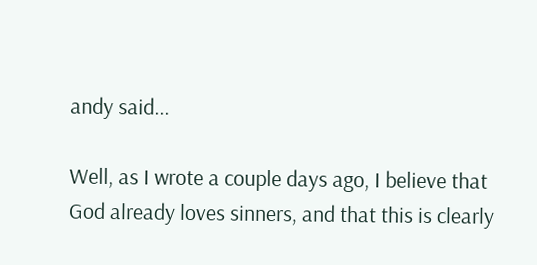andy said...

Well, as I wrote a couple days ago, I believe that God already loves sinners, and that this is clearly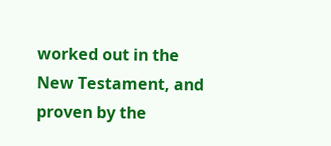worked out in the New Testament, and proven by the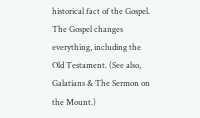historical fact of the Gospel. The Gospel changes everything, including the Old Testament. (See also, Galatians & The Sermon on the Mount.)